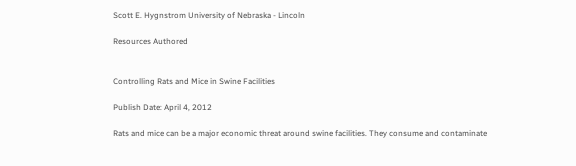Scott E. Hygnstrom University of Nebraska - Lincoln

Resources Authored


Controlling Rats and Mice in Swine Facilities

Publish Date: April 4, 2012

Rats and mice can be a major economic threat around swine facilities. They consume and contaminate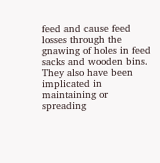feed and cause feed losses through the gnawing of holes in feed sacks and wooden bins. They also have been implicated in maintaining or spreading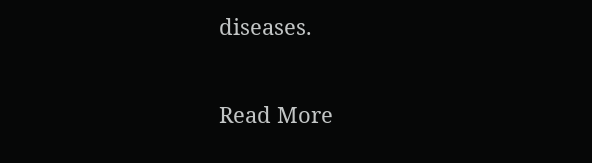diseases.

Read More